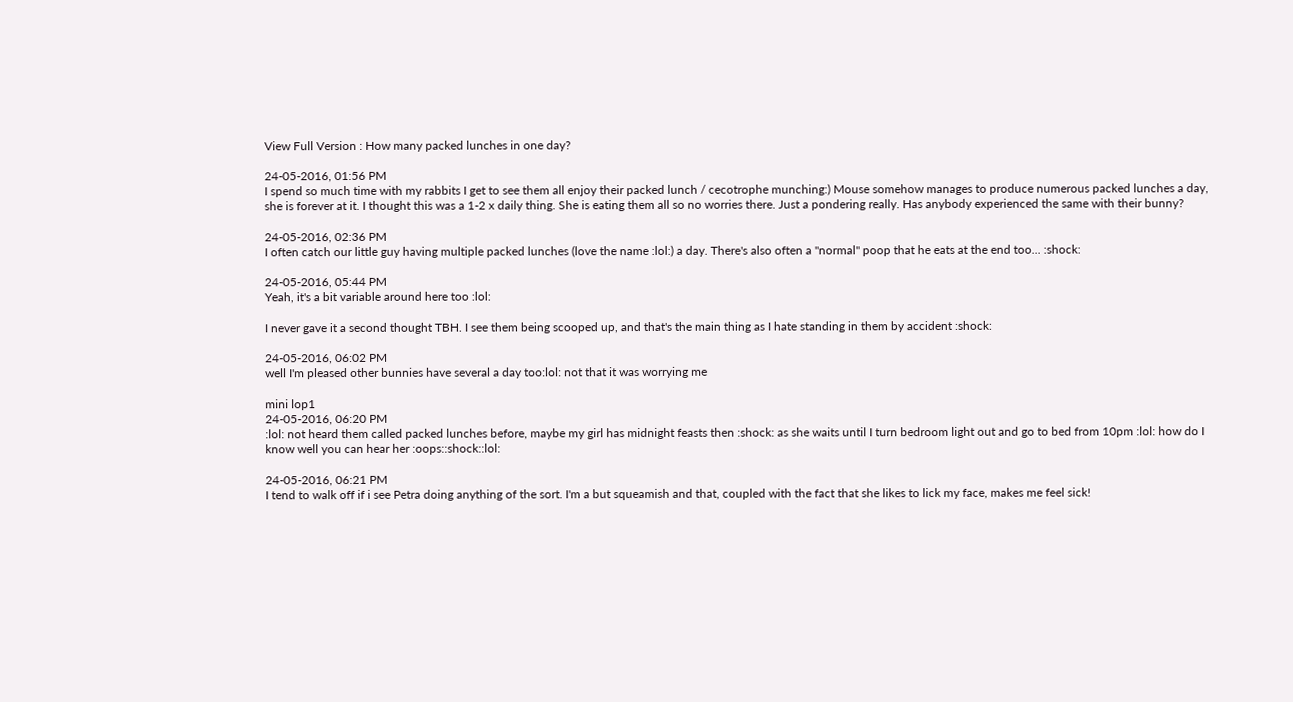View Full Version : How many packed lunches in one day?

24-05-2016, 01:56 PM
I spend so much time with my rabbits I get to see them all enjoy their packed lunch / cecotrophe munching:) Mouse somehow manages to produce numerous packed lunches a day, she is forever at it. I thought this was a 1-2 x daily thing. She is eating them all so no worries there. Just a pondering really. Has anybody experienced the same with their bunny?

24-05-2016, 02:36 PM
I often catch our little guy having multiple packed lunches (love the name :lol:) a day. There's also often a "normal" poop that he eats at the end too... :shock:

24-05-2016, 05:44 PM
Yeah, it's a bit variable around here too :lol:

I never gave it a second thought TBH. I see them being scooped up, and that's the main thing as I hate standing in them by accident :shock:

24-05-2016, 06:02 PM
well I'm pleased other bunnies have several a day too:lol: not that it was worrying me

mini lop1
24-05-2016, 06:20 PM
:lol: not heard them called packed lunches before, maybe my girl has midnight feasts then :shock: as she waits until I turn bedroom light out and go to bed from 10pm :lol: how do I know well you can hear her :oops::shock::lol:

24-05-2016, 06:21 PM
I tend to walk off if i see Petra doing anything of the sort. I'm a but squeamish and that, coupled with the fact that she likes to lick my face, makes me feel sick!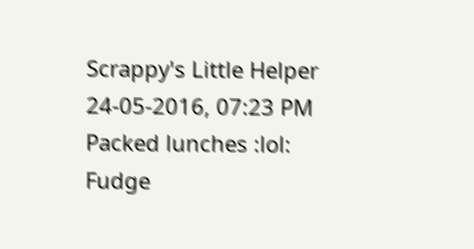Scrappy's Little Helper
24-05-2016, 07:23 PM
Packed lunches :lol: Fudge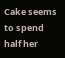Cake seems to spend half her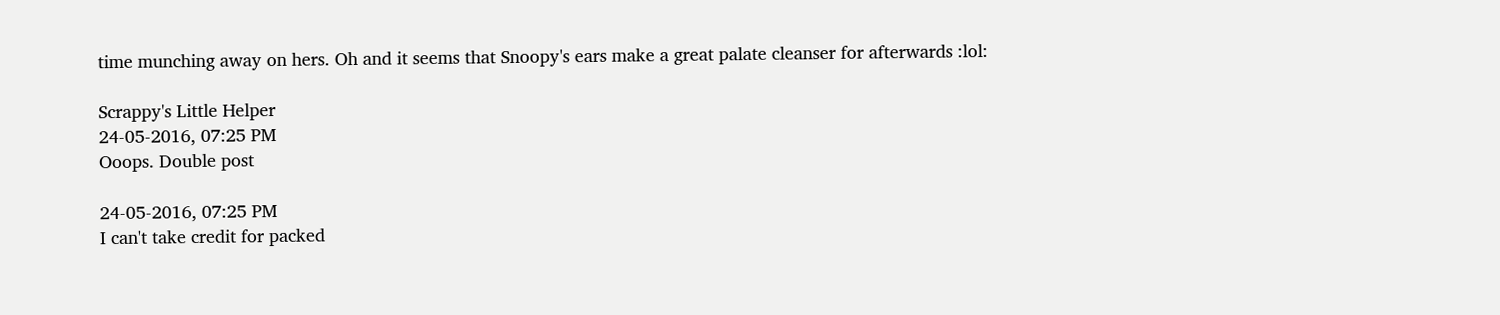time munching away on hers. Oh and it seems that Snoopy's ears make a great palate cleanser for afterwards :lol:

Scrappy's Little Helper
24-05-2016, 07:25 PM
Ooops. Double post

24-05-2016, 07:25 PM
I can't take credit for packed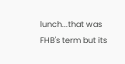lunch...that was FHB's term but its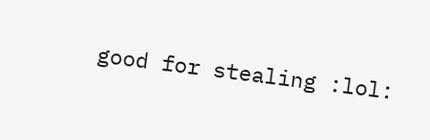good for stealing :lol: